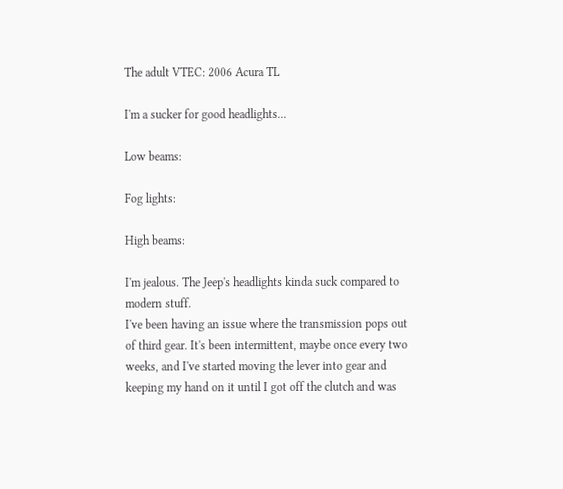The adult VTEC: 2006 Acura TL

I'm a sucker for good headlights...

Low beams:

Fog lights:

High beams:

I'm jealous. The Jeep's headlights kinda suck compared to modern stuff.
I've been having an issue where the transmission pops out of third gear. It's been intermittent, maybe once every two weeks, and I've started moving the lever into gear and keeping my hand on it until I got off the clutch and was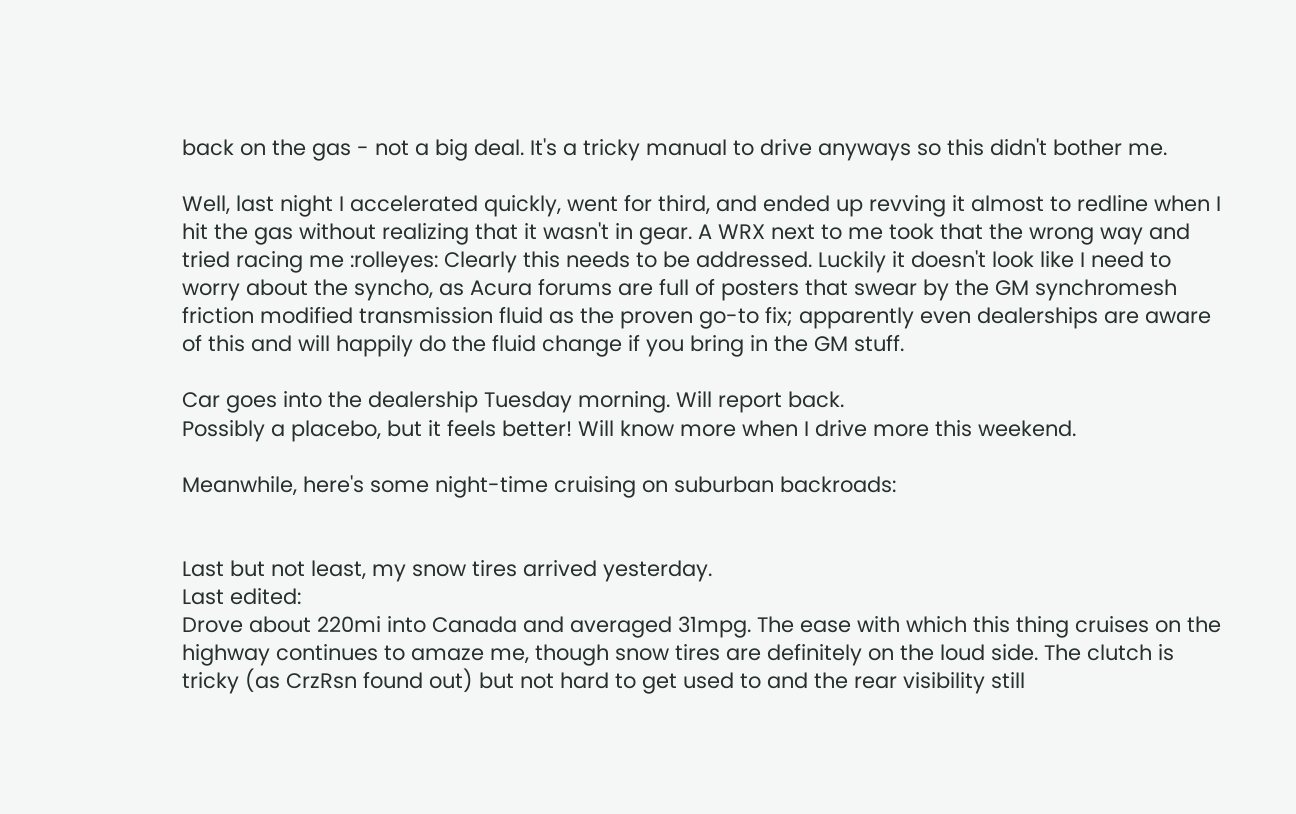back on the gas - not a big deal. It's a tricky manual to drive anyways so this didn't bother me.

Well, last night I accelerated quickly, went for third, and ended up revving it almost to redline when I hit the gas without realizing that it wasn't in gear. A WRX next to me took that the wrong way and tried racing me :rolleyes: Clearly this needs to be addressed. Luckily it doesn't look like I need to worry about the syncho, as Acura forums are full of posters that swear by the GM synchromesh friction modified transmission fluid as the proven go-to fix; apparently even dealerships are aware of this and will happily do the fluid change if you bring in the GM stuff.

Car goes into the dealership Tuesday morning. Will report back.
Possibly a placebo, but it feels better! Will know more when I drive more this weekend.

Meanwhile, here's some night-time cruising on suburban backroads:


Last but not least, my snow tires arrived yesterday.
Last edited:
Drove about 220mi into Canada and averaged 31mpg. The ease with which this thing cruises on the highway continues to amaze me, though snow tires are definitely on the loud side. The clutch is tricky (as CrzRsn found out) but not hard to get used to and the rear visibility still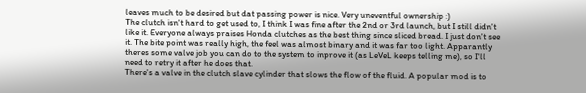leaves much to be desired but dat passing power is nice. Very uneventful ownership :)
The clutch isn't hard to get used to, I think I was fine after the 2nd or 3rd launch, but I still didn't like it. Everyone always praises Honda clutches as the best thing since sliced bread. I just don't see it. The bite point was really high, the feel was almost binary and it was far too light. Apparantly theres some valve job you can do to the system to inprove it (as LeVeL keeps telling me), so I'll need to retry it after he does that.
There's a valve in the clutch slave cylinder that slows the flow of the fluid. A popular mod is to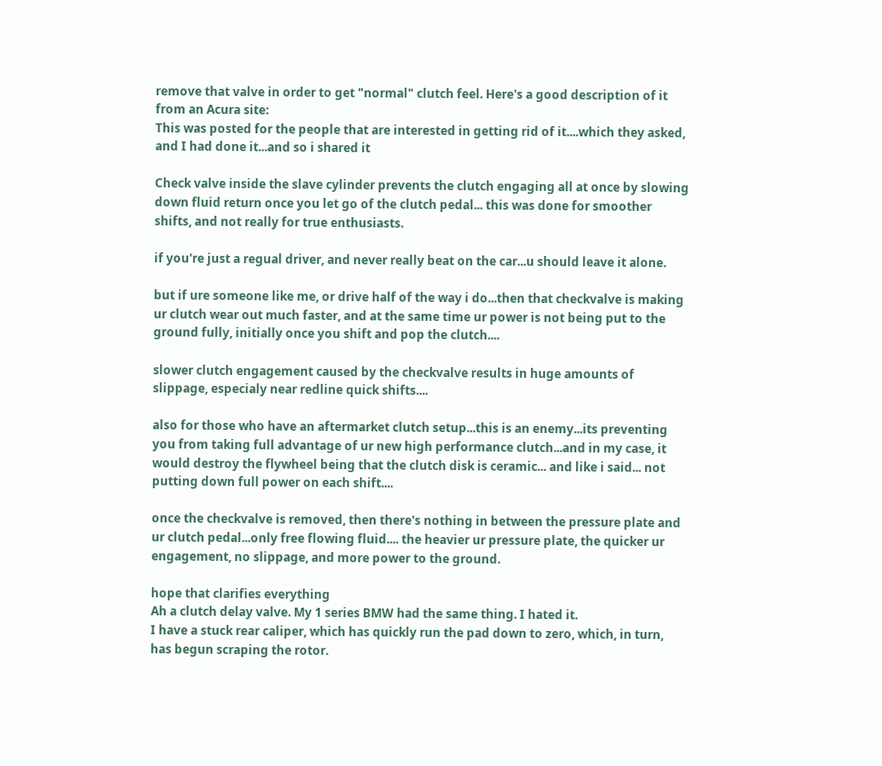remove that valve in order to get "normal" clutch feel. Here's a good description of it from an Acura site:
This was posted for the people that are interested in getting rid of it....which they asked, and I had done it...and so i shared it

Check valve inside the slave cylinder prevents the clutch engaging all at once by slowing down fluid return once you let go of the clutch pedal... this was done for smoother shifts, and not really for true enthusiasts.

if you're just a regual driver, and never really beat on the car...u should leave it alone.

but if ure someone like me, or drive half of the way i do...then that checkvalve is making ur clutch wear out much faster, and at the same time ur power is not being put to the ground fully, initially once you shift and pop the clutch....

slower clutch engagement caused by the checkvalve results in huge amounts of slippage, especialy near redline quick shifts....

also for those who have an aftermarket clutch setup...this is an enemy...its preventing you from taking full advantage of ur new high performance clutch...and in my case, it would destroy the flywheel being that the clutch disk is ceramic... and like i said... not putting down full power on each shift....

once the checkvalve is removed, then there's nothing in between the pressure plate and ur clutch pedal...only free flowing fluid.... the heavier ur pressure plate, the quicker ur engagement, no slippage, and more power to the ground.

hope that clarifies everything
Ah a clutch delay valve. My 1 series BMW had the same thing. I hated it.
I have a stuck rear caliper, which has quickly run the pad down to zero, which, in turn, has begun scraping the rotor.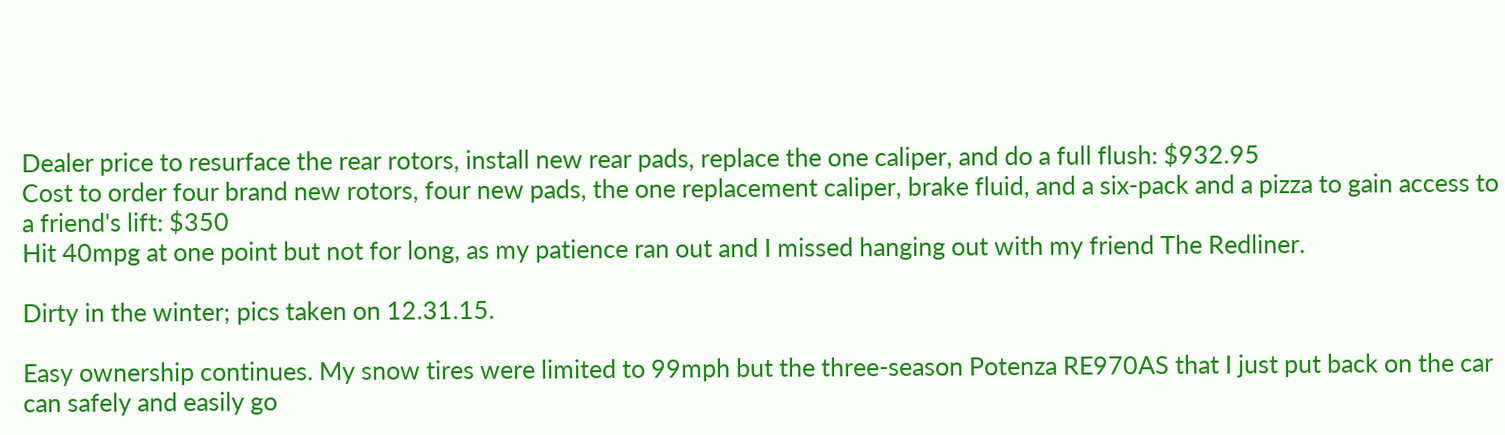Dealer price to resurface the rear rotors, install new rear pads, replace the one caliper, and do a full flush: $932.95
Cost to order four brand new rotors, four new pads, the one replacement caliper, brake fluid, and a six-pack and a pizza to gain access to a friend's lift: $350
Hit 40mpg at one point but not for long, as my patience ran out and I missed hanging out with my friend The Redliner.

Dirty in the winter; pics taken on 12.31.15.

Easy ownership continues. My snow tires were limited to 99mph but the three-season Potenza RE970AS that I just put back on the car can safely and easily go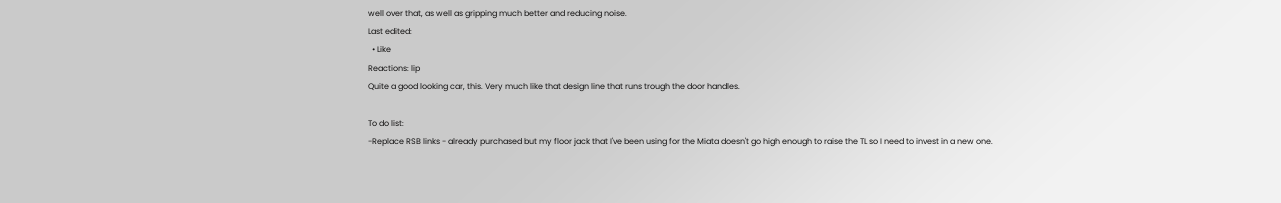well over that, as well as gripping much better and reducing noise.
Last edited:
  • Like
Reactions: lip
Quite a good looking car, this. Very much like that design line that runs trough the door handles.

To do list:
-Replace RSB links - already purchased but my floor jack that I've been using for the Miata doesn't go high enough to raise the TL so I need to invest in a new one.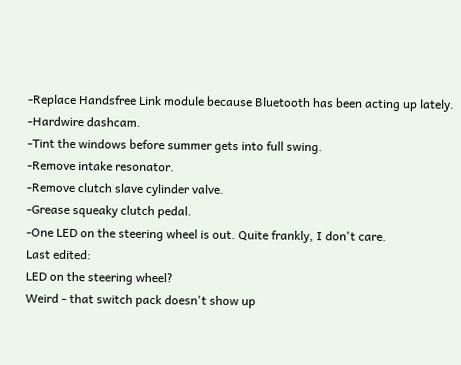-Replace Handsfree Link module because Bluetooth has been acting up lately.
-Hardwire dashcam.
-Tint the windows before summer gets into full swing.
-Remove intake resonator.
-Remove clutch slave cylinder valve.
-Grease squeaky clutch pedal.
-One LED on the steering wheel is out. Quite frankly, I don't care.
Last edited:
LED on the steering wheel?
Weird - that switch pack doesn't show up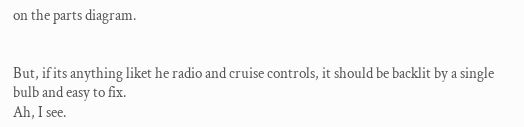on the parts diagram.


But, if its anything liket he radio and cruise controls, it should be backlit by a single bulb and easy to fix.
Ah, I see.